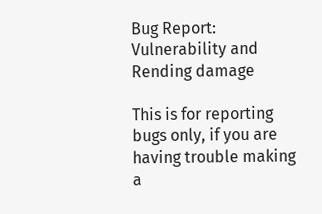Bug Report: Vulnerability and Rending damage

This is for reporting bugs only, if you are having trouble making a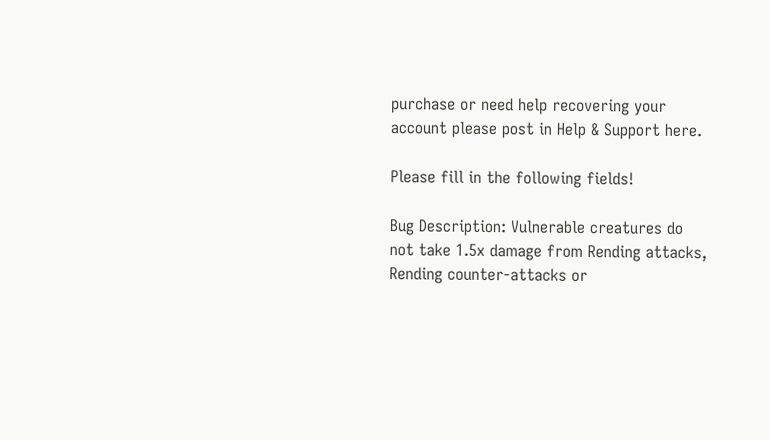purchase or need help recovering your account please post in Help & Support here.

Please fill in the following fields!

Bug Description: Vulnerable creatures do not take 1.5x damage from Rending attacks, Rending counter-attacks or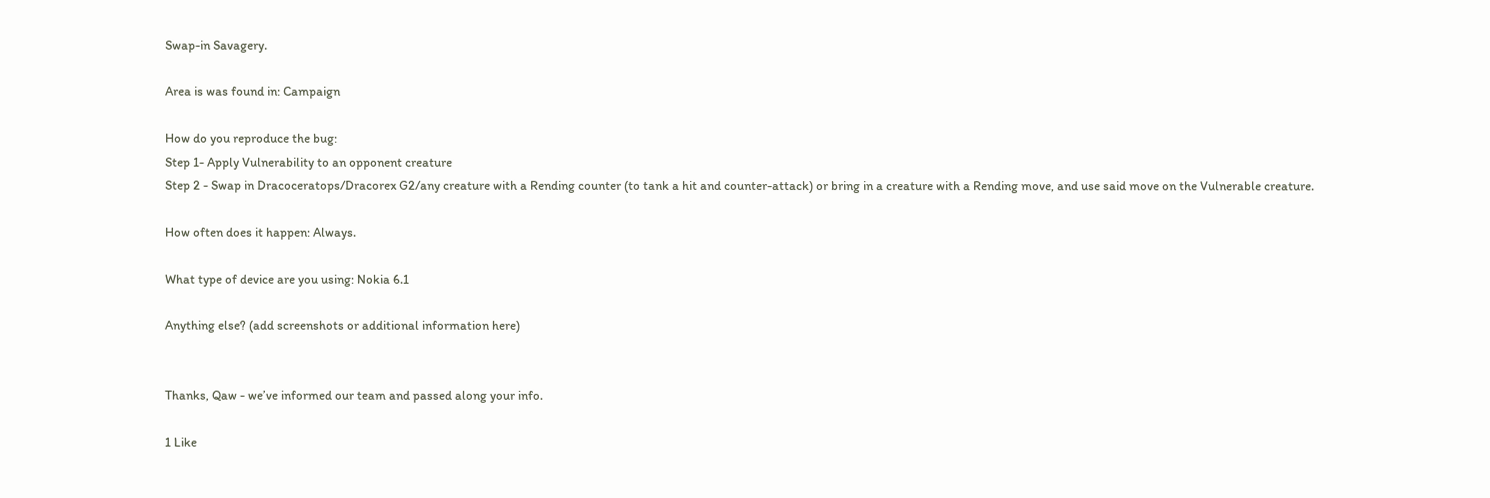Swap-in Savagery.

Area is was found in: Campaign

How do you reproduce the bug:
Step 1- Apply Vulnerability to an opponent creature
Step 2 - Swap in Dracoceratops/Dracorex G2/any creature with a Rending counter (to tank a hit and counter-attack) or bring in a creature with a Rending move, and use said move on the Vulnerable creature.

How often does it happen: Always.

What type of device are you using: Nokia 6.1

Anything else? (add screenshots or additional information here)


Thanks, Qaw - we’ve informed our team and passed along your info.

1 Like